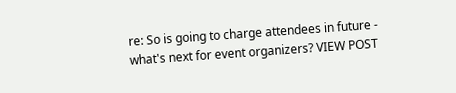re: So is going to charge attendees in future - what's next for event organizers? VIEW POST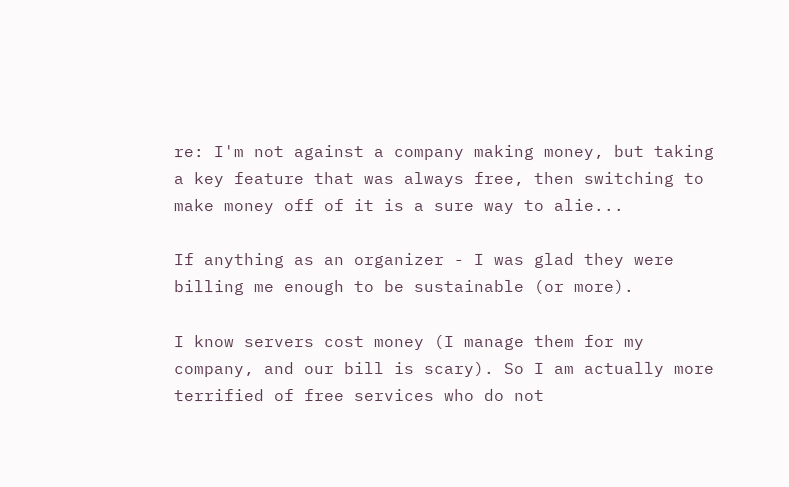re: I'm not against a company making money, but taking a key feature that was always free, then switching to make money off of it is a sure way to alie...

If anything as an organizer - I was glad they were billing me enough to be sustainable (or more).

I know servers cost money (I manage them for my company, and our bill is scary). So I am actually more terrified of free services who do not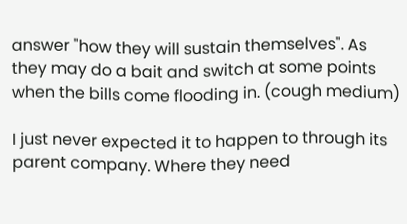answer "how they will sustain themselves". As they may do a bait and switch at some points when the bills come flooding in. (cough medium)

I just never expected it to happen to through its parent company. Where they need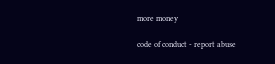more money

code of conduct - report abuse